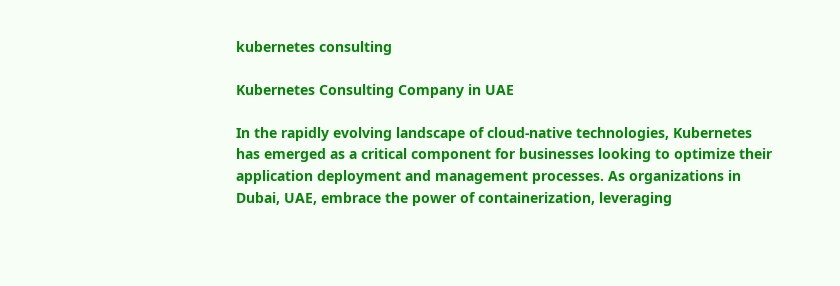kubernetes consulting

Kubernetes Consulting Company in UAE

In the rapidly evolving landscape of cloud-native technologies, Kubernetes has emerged as a critical component for businesses looking to optimize their application deployment and management processes. As organizations in Dubai, UAE, embrace the power of containerization, leveraging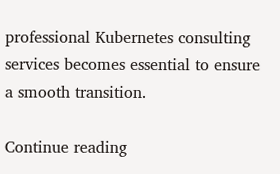professional Kubernetes consulting services becomes essential to ensure a smooth transition.

Continue reading